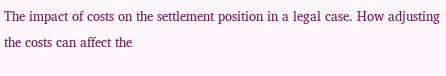The impact of costs on the settlement position in a legal case. How adjusting the costs can affect the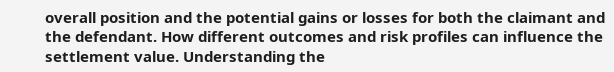overall position and the potential gains or losses for both the claimant and the defendant. How different outcomes and risk profiles can influence the settlement value. Understanding the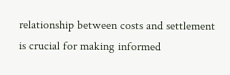relationship between costs and settlement is crucial for making informed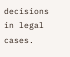decisions in legal cases.